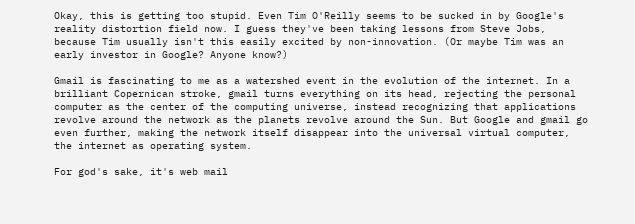Okay, this is getting too stupid. Even Tim O'Reilly seems to be sucked in by Google's reality distortion field now. I guess they've been taking lessons from Steve Jobs, because Tim usually isn't this easily excited by non-innovation. (Or maybe Tim was an early investor in Google? Anyone know?)

Gmail is fascinating to me as a watershed event in the evolution of the internet. In a brilliant Copernican stroke, gmail turns everything on its head, rejecting the personal computer as the center of the computing universe, instead recognizing that applications revolve around the network as the planets revolve around the Sun. But Google and gmail go even further, making the network itself disappear into the universal virtual computer, the internet as operating system.

For god's sake, it's web mail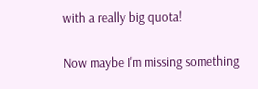with a really big quota!

Now maybe I'm missing something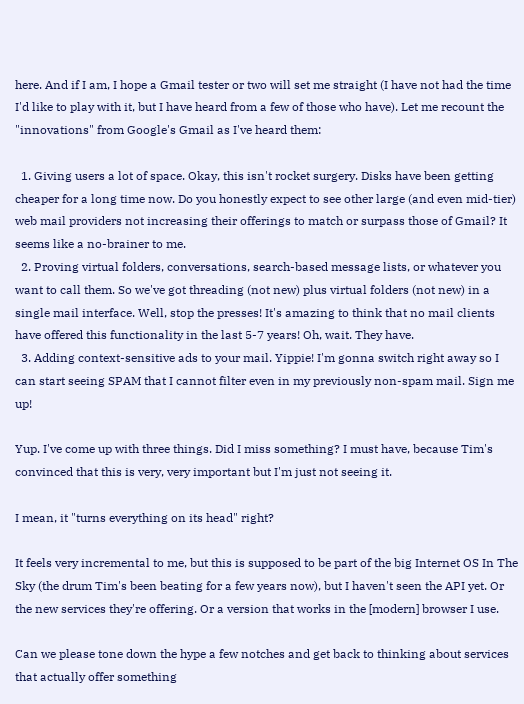here. And if I am, I hope a Gmail tester or two will set me straight (I have not had the time I'd like to play with it, but I have heard from a few of those who have). Let me recount the "innovations" from Google's Gmail as I've heard them:

  1. Giving users a lot of space. Okay, this isn't rocket surgery. Disks have been getting cheaper for a long time now. Do you honestly expect to see other large (and even mid-tier) web mail providers not increasing their offerings to match or surpass those of Gmail? It seems like a no-brainer to me.
  2. Proving virtual folders, conversations, search-based message lists, or whatever you want to call them. So we've got threading (not new) plus virtual folders (not new) in a single mail interface. Well, stop the presses! It's amazing to think that no mail clients have offered this functionality in the last 5-7 years! Oh, wait. They have.
  3. Adding context-sensitive ads to your mail. Yippie! I'm gonna switch right away so I can start seeing SPAM that I cannot filter even in my previously non-spam mail. Sign me up!

Yup. I've come up with three things. Did I miss something? I must have, because Tim's convinced that this is very, very important but I'm just not seeing it.

I mean, it "turns everything on its head" right?

It feels very incremental to me, but this is supposed to be part of the big Internet OS In The Sky (the drum Tim's been beating for a few years now), but I haven't seen the API yet. Or the new services they're offering. Or a version that works in the [modern] browser I use.

Can we please tone down the hype a few notches and get back to thinking about services that actually offer something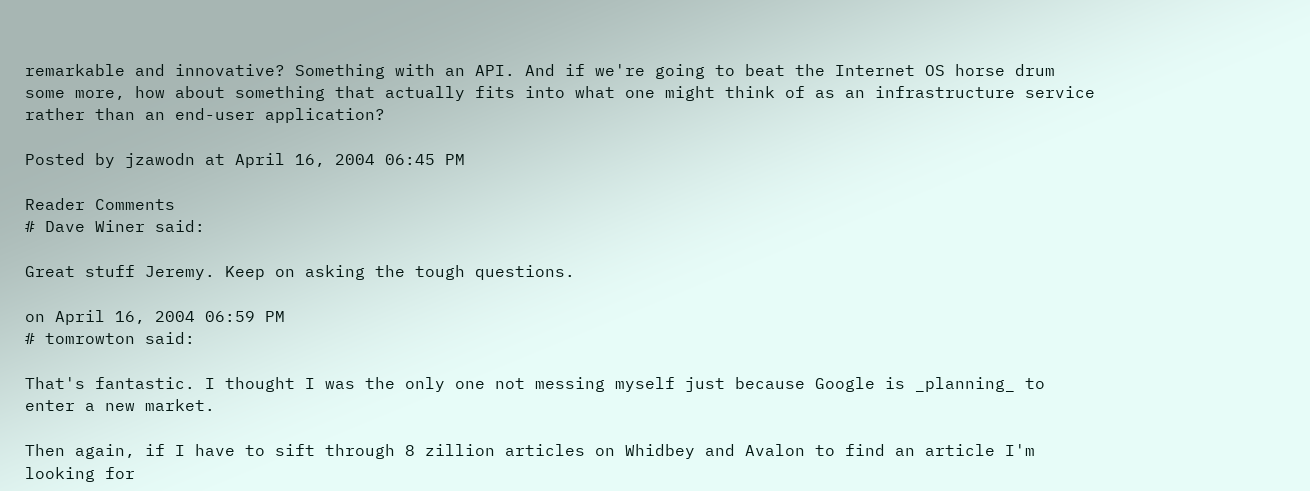remarkable and innovative? Something with an API. And if we're going to beat the Internet OS horse drum some more, how about something that actually fits into what one might think of as an infrastructure service rather than an end-user application?

Posted by jzawodn at April 16, 2004 06:45 PM

Reader Comments
# Dave Winer said:

Great stuff Jeremy. Keep on asking the tough questions.

on April 16, 2004 06:59 PM
# tomrowton said:

That's fantastic. I thought I was the only one not messing myself just because Google is _planning_ to enter a new market.

Then again, if I have to sift through 8 zillion articles on Whidbey and Avalon to find an article I'm looking for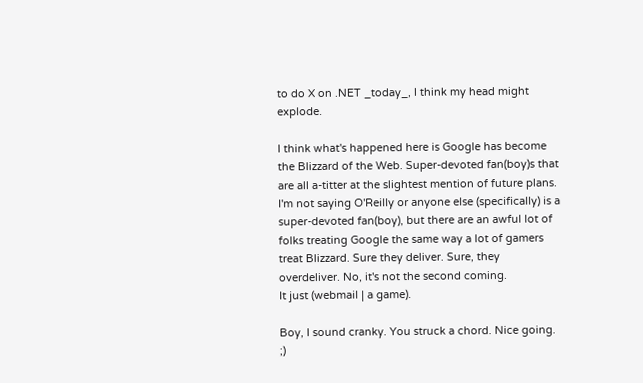to do X on .NET _today_, I think my head might explode.

I think what's happened here is Google has become the Blizzard of the Web. Super-devoted fan(boy)s that are all a-titter at the slightest mention of future plans. I'm not saying O'Reilly or anyone else (specifically) is a super-devoted fan(boy), but there are an awful lot of folks treating Google the same way a lot of gamers treat Blizzard. Sure they deliver. Sure, they overdeliver. No, it's not the second coming.
It just (webmail | a game).

Boy, I sound cranky. You struck a chord. Nice going. ;)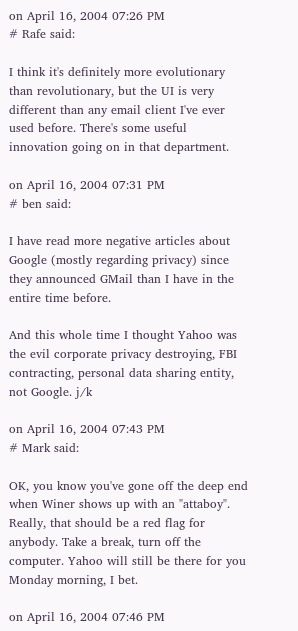on April 16, 2004 07:26 PM
# Rafe said:

I think it's definitely more evolutionary than revolutionary, but the UI is very different than any email client I've ever used before. There's some useful innovation going on in that department.

on April 16, 2004 07:31 PM
# ben said:

I have read more negative articles about Google (mostly regarding privacy) since they announced GMail than I have in the entire time before.

And this whole time I thought Yahoo was the evil corporate privacy destroying, FBI contracting, personal data sharing entity, not Google. j/k

on April 16, 2004 07:43 PM
# Mark said:

OK, you know you've gone off the deep end when Winer shows up with an "attaboy". Really, that should be a red flag for anybody. Take a break, turn off the computer. Yahoo will still be there for you Monday morning, I bet.

on April 16, 2004 07:46 PM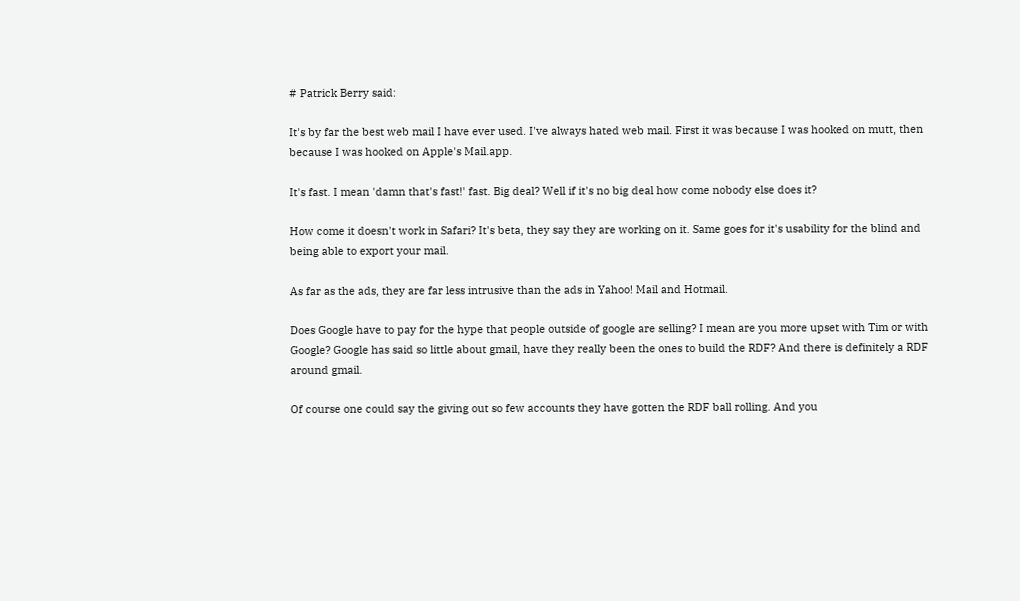# Patrick Berry said:

It's by far the best web mail I have ever used. I've always hated web mail. First it was because I was hooked on mutt, then because I was hooked on Apple's Mail.app.

It's fast. I mean 'damn that's fast!' fast. Big deal? Well if it's no big deal how come nobody else does it?

How come it doesn't work in Safari? It's beta, they say they are working on it. Same goes for it's usability for the blind and being able to export your mail.

As far as the ads, they are far less intrusive than the ads in Yahoo! Mail and Hotmail.

Does Google have to pay for the hype that people outside of google are selling? I mean are you more upset with Tim or with Google? Google has said so little about gmail, have they really been the ones to build the RDF? And there is definitely a RDF around gmail.

Of course one could say the giving out so few accounts they have gotten the RDF ball rolling. And you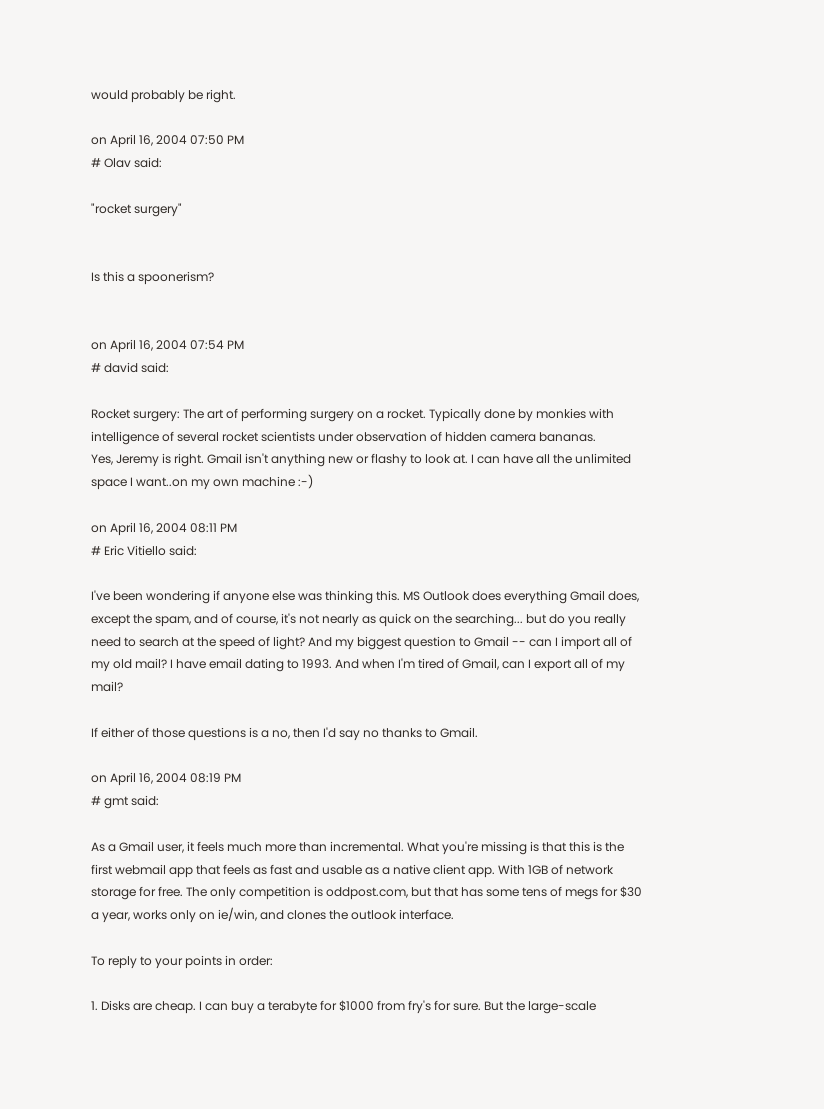would probably be right.

on April 16, 2004 07:50 PM
# Olav said:

"rocket surgery"


Is this a spoonerism?


on April 16, 2004 07:54 PM
# david said:

Rocket surgery: The art of performing surgery on a rocket. Typically done by monkies with intelligence of several rocket scientists under observation of hidden camera bananas.
Yes, Jeremy is right. Gmail isn't anything new or flashy to look at. I can have all the unlimited space I want..on my own machine :-)

on April 16, 2004 08:11 PM
# Eric Vitiello said:

I've been wondering if anyone else was thinking this. MS Outlook does everything Gmail does, except the spam, and of course, it's not nearly as quick on the searching... but do you really need to search at the speed of light? And my biggest question to Gmail -- can I import all of my old mail? I have email dating to 1993. And when I'm tired of Gmail, can I export all of my mail?

If either of those questions is a no, then I'd say no thanks to Gmail.

on April 16, 2004 08:19 PM
# gmt said:

As a Gmail user, it feels much more than incremental. What you're missing is that this is the first webmail app that feels as fast and usable as a native client app. With 1GB of network storage for free. The only competition is oddpost.com, but that has some tens of megs for $30 a year, works only on ie/win, and clones the outlook interface.

To reply to your points in order:

1. Disks are cheap. I can buy a terabyte for $1000 from fry's for sure. But the large-scale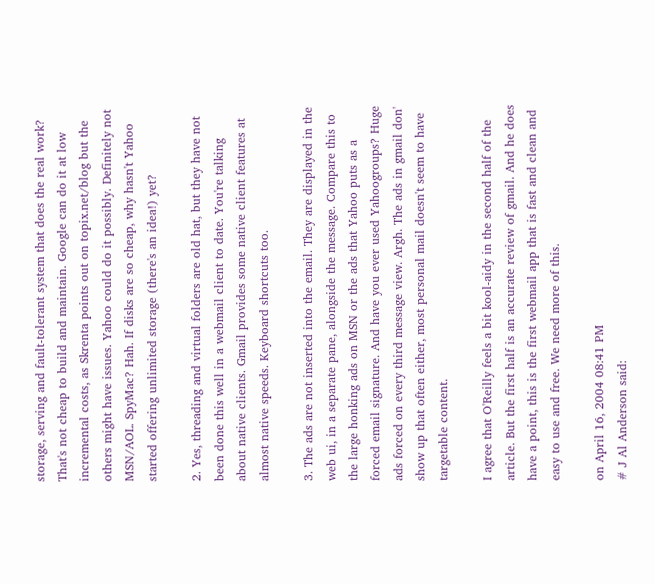storage, serving and fault-tolerant system that does the real work? That's not cheap to build and maintain. Google can do it at low incremental costs, as Skrenta points out on topix.net/blog but the others might have issues. Yahoo could do it possibly. Definitely not MSN/AOL. SpyMac? Hah. If disks are so cheap, why hasn't Yahoo started offering unlimited storage (there's an idea!) yet?

2. Yes, threading and virtual folders are old hat, but they have not been done this well in a webmail client to date. You're talking about native clients. Gmail provides some native client features at almost native speeds. Keyboard shortcuts too.

3. The ads are not inserted into the email. They are displayed in the web ui, in a separate pane, alongside the message. Compare this to the large honking ads on MSN or the ads that Yahoo puts as a forced email signature. And have you ever used Yahoogroups? Huge ads forced on every third message view. Argh. The ads in gmail don' show up that often either, most personal mail doesn't seem to have targetable content.

I agree that O'Reilly feels a bit kool-aidy in the second half of the article. But the first half is an accurate review of gmail. And he does have a point, this is the first webmail app that is fast and clean and easy to use and free. We need more of this.

on April 16, 2004 08:41 PM
# J Al Anderson said: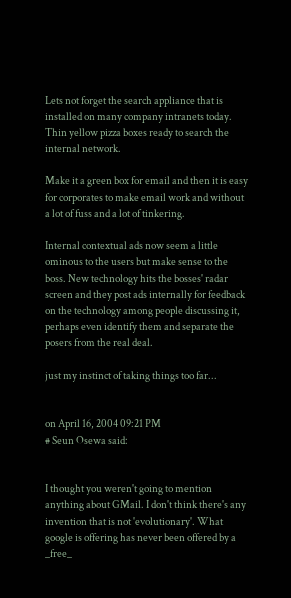Lets not forget the search appliance that is installed on many company intranets today. Thin yellow pizza boxes ready to search the internal network.

Make it a green box for email and then it is easy for corporates to make email work and without a lot of fuss and a lot of tinkering.

Internal contextual ads now seem a little ominous to the users but make sense to the boss. New technology hits the bosses' radar screen and they post ads internally for feedback on the technology among people discussing it, perhaps even identify them and separate the posers from the real deal.

just my instinct of taking things too far...


on April 16, 2004 09:21 PM
# Seun Osewa said:


I thought you weren't going to mention anything about GMail. I don't think there's any invention that is not 'evolutionary'. What google is offering has never been offered by a _free_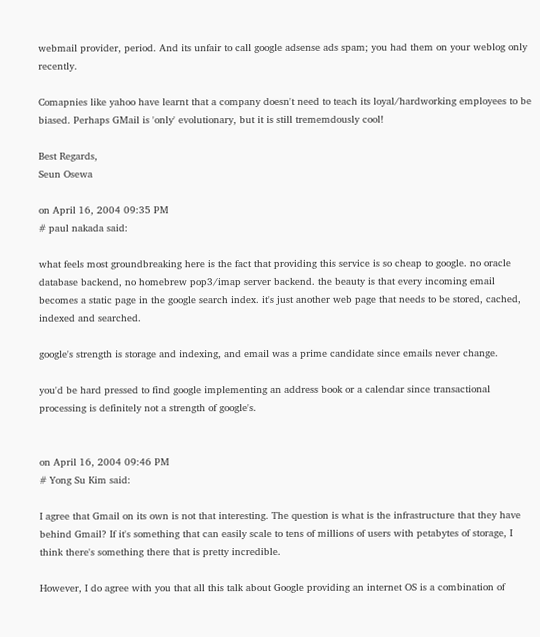webmail provider, period. And its unfair to call google adsense ads spam; you had them on your weblog only recently.

Comapnies like yahoo have learnt that a company doesn't need to teach its loyal/hardworking employees to be biased. Perhaps GMail is 'only' evolutionary, but it is still trememdously cool!

Best Regards,
Seun Osewa

on April 16, 2004 09:35 PM
# paul nakada said:

what feels most groundbreaking here is the fact that providing this service is so cheap to google. no oracle database backend, no homebrew pop3/imap server backend. the beauty is that every incoming email becomes a static page in the google search index. it's just another web page that needs to be stored, cached, indexed and searched.

google's strength is storage and indexing, and email was a prime candidate since emails never change.

you'd be hard pressed to find google implementing an address book or a calendar since transactional processing is definitely not a strength of google's.


on April 16, 2004 09:46 PM
# Yong Su Kim said:

I agree that Gmail on its own is not that interesting. The question is what is the infrastructure that they have behind Gmail? If it's something that can easily scale to tens of millions of users with petabytes of storage, I think there's something there that is pretty incredible.

However, I do agree with you that all this talk about Google providing an internet OS is a combination of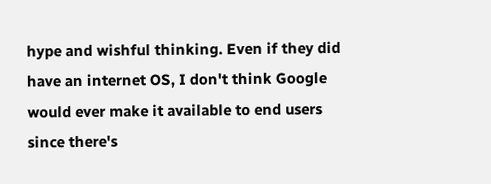hype and wishful thinking. Even if they did have an internet OS, I don't think Google would ever make it available to end users since there's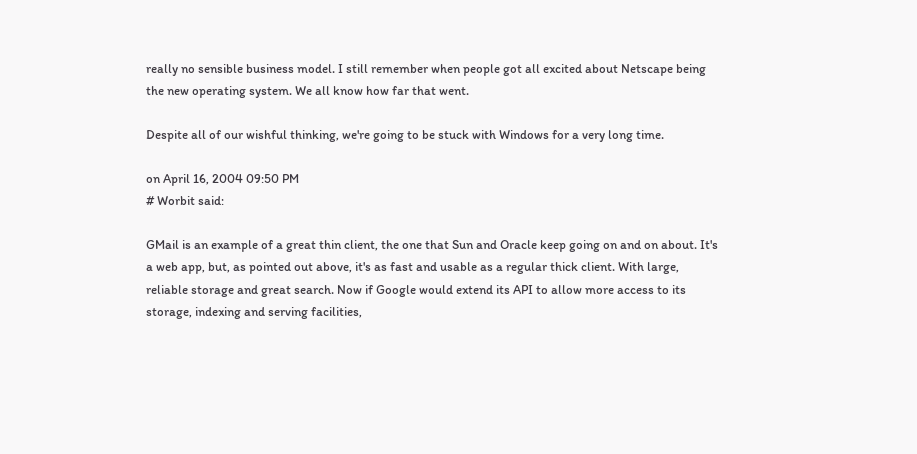really no sensible business model. I still remember when people got all excited about Netscape being the new operating system. We all know how far that went.

Despite all of our wishful thinking, we're going to be stuck with Windows for a very long time.

on April 16, 2004 09:50 PM
# Worbit said:

GMail is an example of a great thin client, the one that Sun and Oracle keep going on and on about. It's a web app, but, as pointed out above, it's as fast and usable as a regular thick client. With large, reliable storage and great search. Now if Google would extend its API to allow more access to its storage, indexing and serving facilities,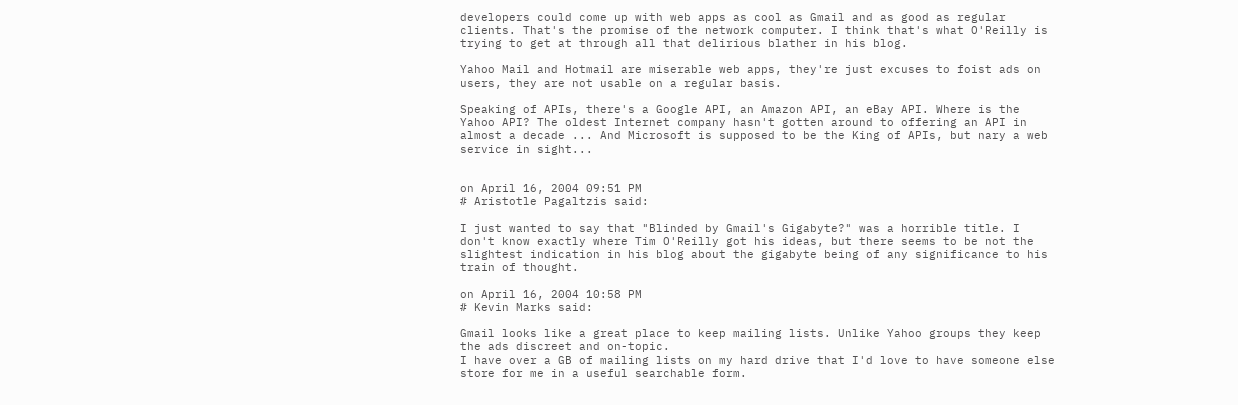developers could come up with web apps as cool as Gmail and as good as regular clients. That's the promise of the network computer. I think that's what O'Reilly is trying to get at through all that delirious blather in his blog.

Yahoo Mail and Hotmail are miserable web apps, they're just excuses to foist ads on users, they are not usable on a regular basis.

Speaking of APIs, there's a Google API, an Amazon API, an eBay API. Where is the Yahoo API? The oldest Internet company hasn't gotten around to offering an API in almost a decade ... And Microsoft is supposed to be the King of APIs, but nary a web service in sight...


on April 16, 2004 09:51 PM
# Aristotle Pagaltzis said:

I just wanted to say that "Blinded by Gmail's Gigabyte?" was a horrible title. I don't know exactly where Tim O'Reilly got his ideas, but there seems to be not the slightest indication in his blog about the gigabyte being of any significance to his train of thought.

on April 16, 2004 10:58 PM
# Kevin Marks said:

Gmail looks like a great place to keep mailing lists. Unlike Yahoo groups they keep the ads discreet and on-topic.
I have over a GB of mailing lists on my hard drive that I'd love to have someone else store for me in a useful searchable form.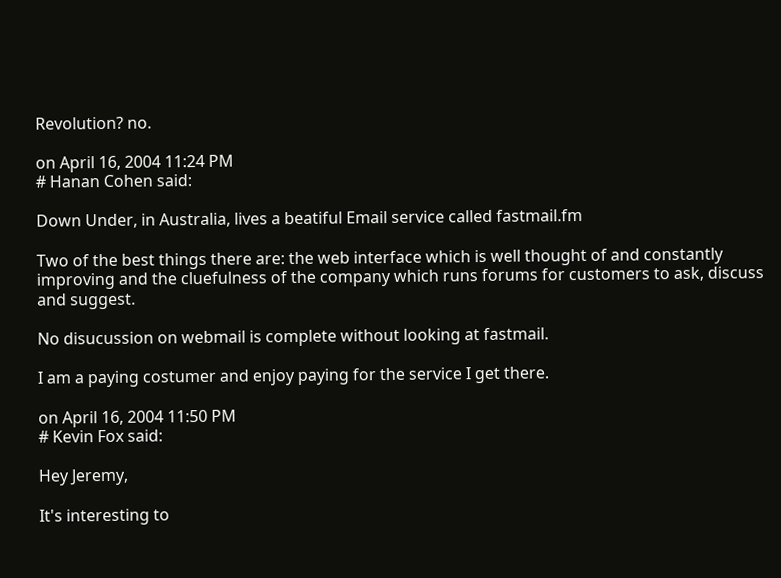Revolution? no.

on April 16, 2004 11:24 PM
# Hanan Cohen said:

Down Under, in Australia, lives a beatiful Email service called fastmail.fm

Two of the best things there are: the web interface which is well thought of and constantly improving and the cluefulness of the company which runs forums for customers to ask, discuss and suggest.

No disucussion on webmail is complete without looking at fastmail.

I am a paying costumer and enjoy paying for the service I get there.

on April 16, 2004 11:50 PM
# Kevin Fox said:

Hey Jeremy,

It's interesting to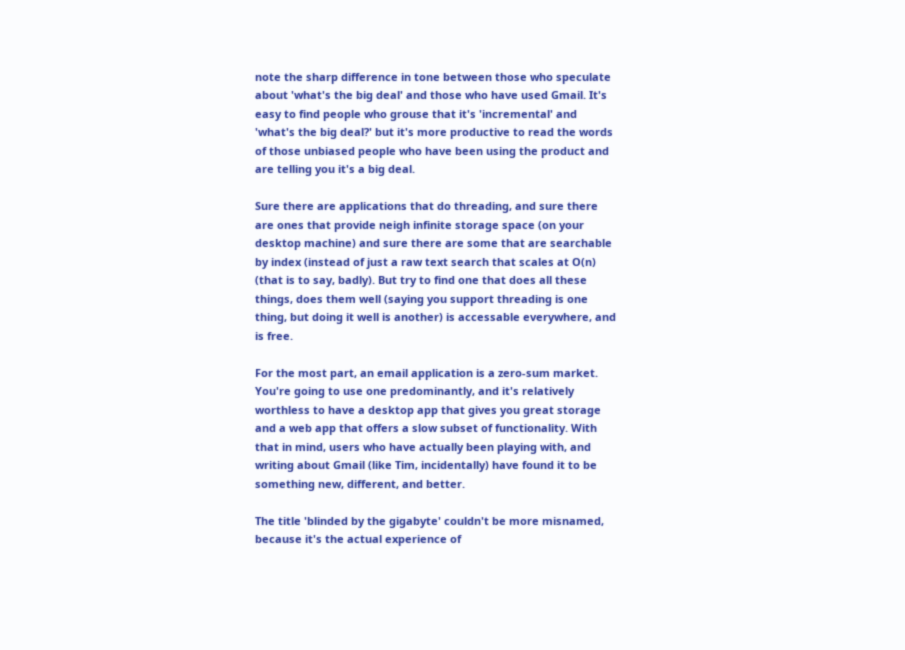note the sharp difference in tone between those who speculate about 'what's the big deal' and those who have used Gmail. It's easy to find people who grouse that it's 'incremental' and 'what's the big deal?' but it's more productive to read the words of those unbiased people who have been using the product and are telling you it's a big deal.

Sure there are applications that do threading, and sure there are ones that provide neigh infinite storage space (on your desktop machine) and sure there are some that are searchable by index (instead of just a raw text search that scales at O(n) (that is to say, badly). But try to find one that does all these things, does them well (saying you support threading is one thing, but doing it well is another) is accessable everywhere, and is free.

For the most part, an email application is a zero-sum market. You're going to use one predominantly, and it's relatively worthless to have a desktop app that gives you great storage and a web app that offers a slow subset of functionality. With that in mind, users who have actually been playing with, and writing about Gmail (like Tim, incidentally) have found it to be something new, different, and better.

The title 'blinded by the gigabyte' couldn't be more misnamed, because it's the actual experience of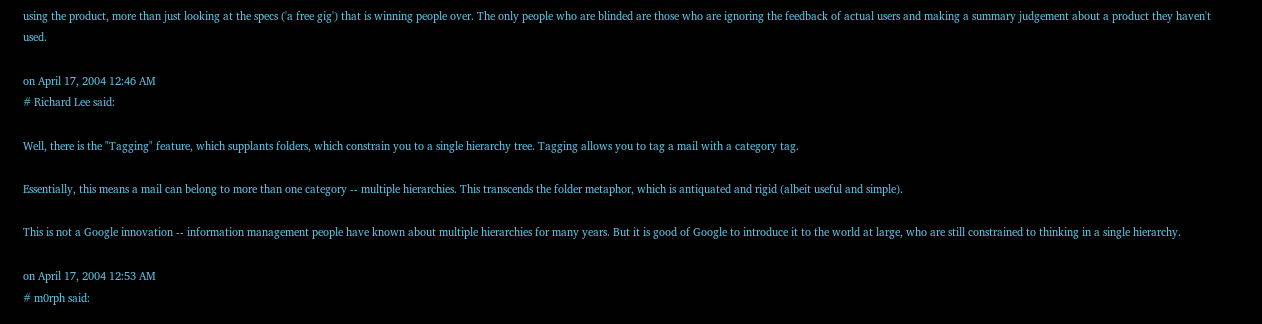using the product, more than just looking at the specs ('a free gig') that is winning people over. The only people who are blinded are those who are ignoring the feedback of actual users and making a summary judgement about a product they haven't used.

on April 17, 2004 12:46 AM
# Richard Lee said:

Well, there is the "Tagging" feature, which supplants folders, which constrain you to a single hierarchy tree. Tagging allows you to tag a mail with a category tag.

Essentially, this means a mail can belong to more than one category -- multiple hierarchies. This transcends the folder metaphor, which is antiquated and rigid (albeit useful and simple).

This is not a Google innovation -- information management people have known about multiple hierarchies for many years. But it is good of Google to introduce it to the world at large, who are still constrained to thinking in a single hierarchy.

on April 17, 2004 12:53 AM
# m0rph said: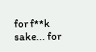for f**k sake... for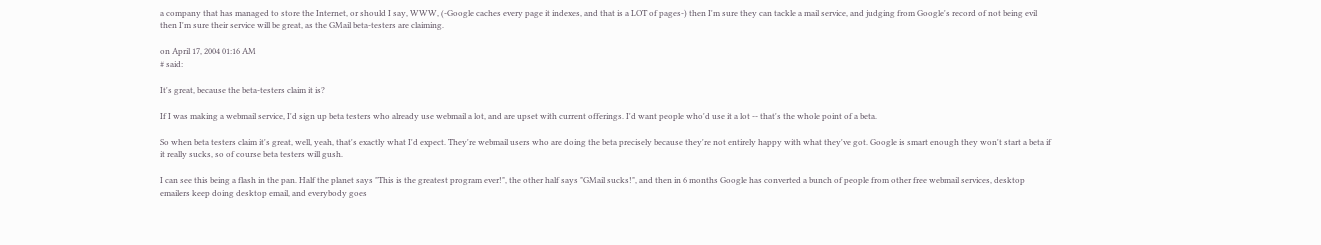a company that has managed to store the Internet, or should I say, WWW, (-Google caches every page it indexes, and that is a LOT of pages-) then I'm sure they can tackle a mail service, and judging from Google's record of not being evil then I'm sure their service will be great, as the GMail beta-testers are claiming.

on April 17, 2004 01:16 AM
# said:

It's great, because the beta-testers claim it is?

If I was making a webmail service, I'd sign up beta testers who already use webmail a lot, and are upset with current offerings. I'd want people who'd use it a lot -- that's the whole point of a beta.

So when beta testers claim it's great, well, yeah, that's exactly what I'd expect. They're webmail users who are doing the beta precisely because they're not entirely happy with what they've got. Google is smart enough they won't start a beta if it really sucks, so of course beta testers will gush.

I can see this being a flash in the pan. Half the planet says "This is the greatest program ever!", the other half says "GMail sucks!", and then in 6 months Google has converted a bunch of people from other free webmail services, desktop emailers keep doing desktop email, and everybody goes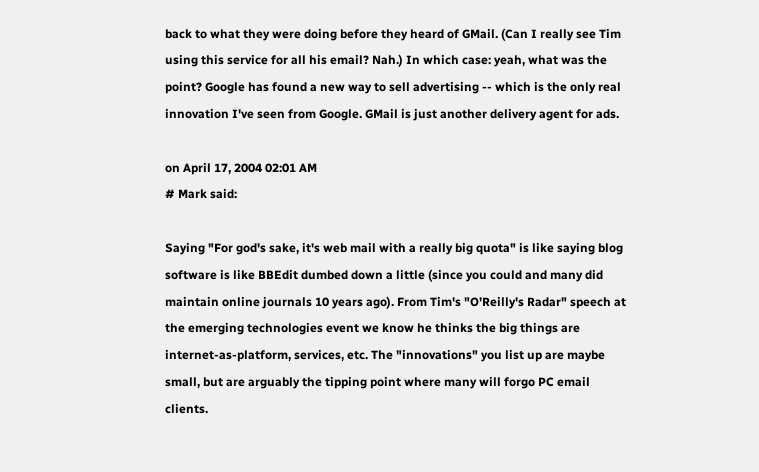back to what they were doing before they heard of GMail. (Can I really see Tim using this service for all his email? Nah.) In which case: yeah, what was the point? Google has found a new way to sell advertising -- which is the only real innovation I've seen from Google. GMail is just another delivery agent for ads.

on April 17, 2004 02:01 AM
# Mark said:

Saying "For god's sake, it's web mail with a really big quota" is like saying blog software is like BBEdit dumbed down a little (since you could and many did maintain online journals 10 years ago). From Tim's "O'Reilly's Radar" speech at the emerging technologies event we know he thinks the big things are internet-as-platform, services, etc. The "innovations" you list up are maybe small, but are arguably the tipping point where many will forgo PC email clients.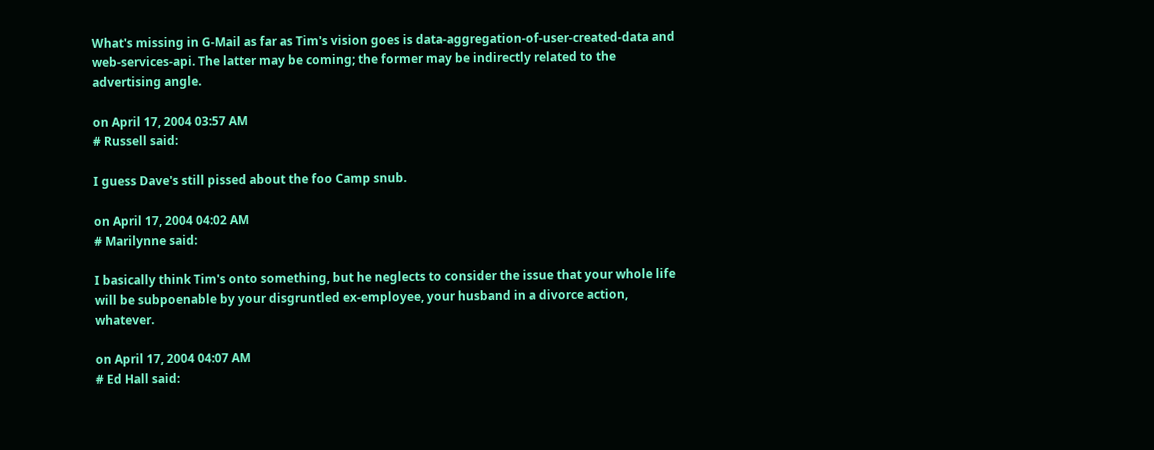What's missing in G-Mail as far as Tim's vision goes is data-aggregation-of-user-created-data and web-services-api. The latter may be coming; the former may be indirectly related to the advertising angle.

on April 17, 2004 03:57 AM
# Russell said:

I guess Dave's still pissed about the foo Camp snub.

on April 17, 2004 04:02 AM
# Marilynne said:

I basically think Tim's onto something, but he neglects to consider the issue that your whole life will be subpoenable by your disgruntled ex-employee, your husband in a divorce action, whatever.

on April 17, 2004 04:07 AM
# Ed Hall said: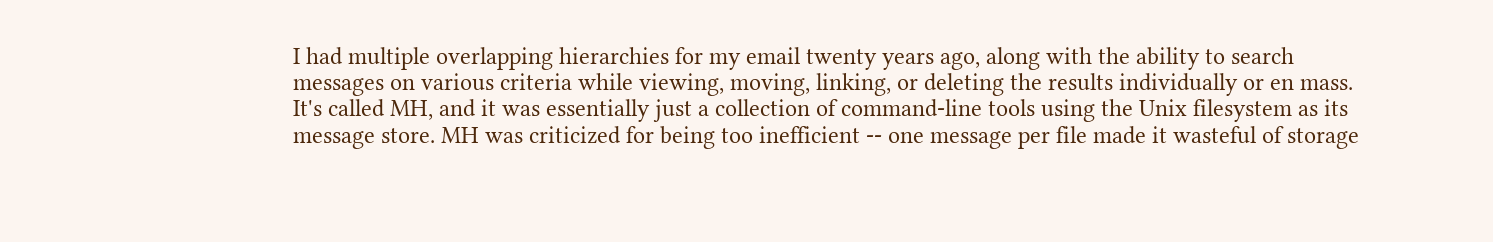I had multiple overlapping hierarchies for my email twenty years ago, along with the ability to search messages on various criteria while viewing, moving, linking, or deleting the results individually or en mass. It's called MH, and it was essentially just a collection of command-line tools using the Unix filesystem as its message store. MH was criticized for being too inefficient -- one message per file made it wasteful of storage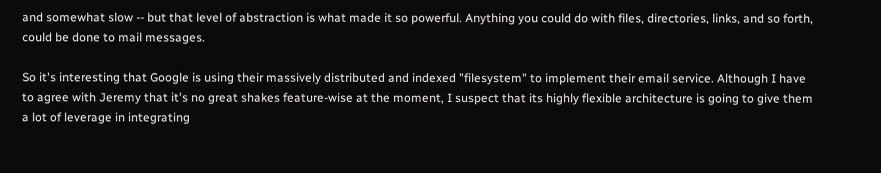and somewhat slow -- but that level of abstraction is what made it so powerful. Anything you could do with files, directories, links, and so forth, could be done to mail messages.

So it's interesting that Google is using their massively distributed and indexed "filesystem" to implement their email service. Although I have to agree with Jeremy that it's no great shakes feature-wise at the moment, I suspect that its highly flexible architecture is going to give them a lot of leverage in integrating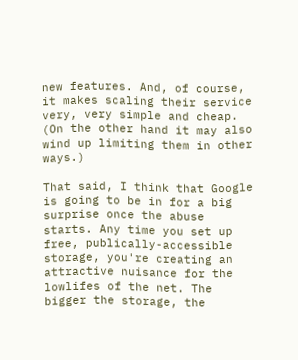new features. And, of course, it makes scaling their service very, very simple and cheap. (On the other hand it may also wind up limiting them in other ways.)

That said, I think that Google is going to be in for a big surprise once the abuse starts. Any time you set up free, publically-accessible storage, you're creating an attractive nuisance for the lowlifes of the net. The bigger the storage, the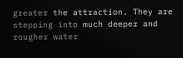greater the attraction. They are stepping into much deeper and rougher water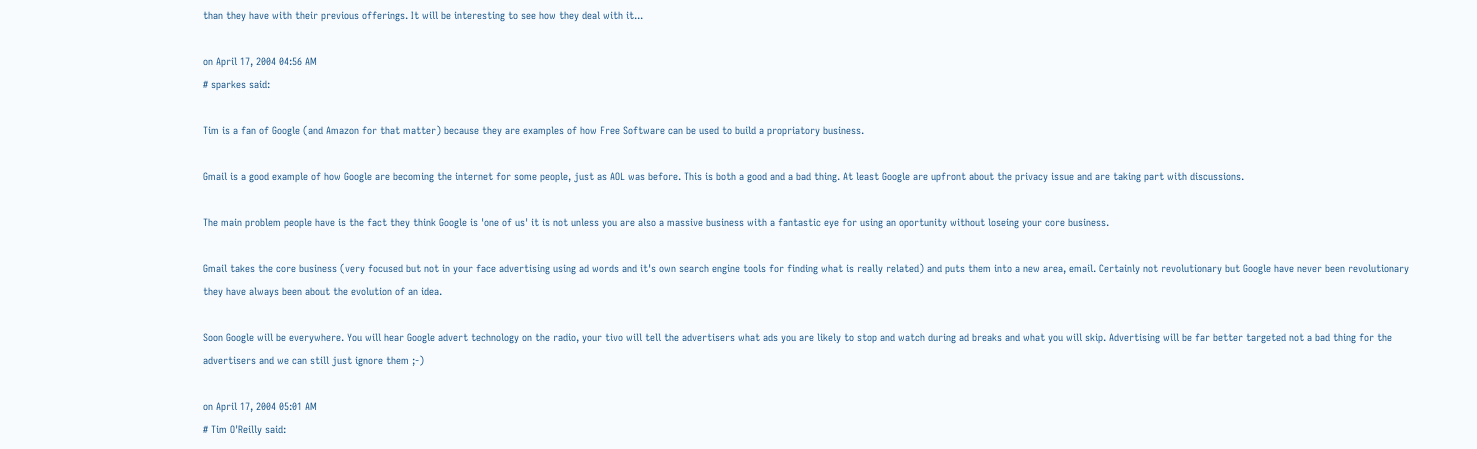than they have with their previous offerings. It will be interesting to see how they deal with it...

on April 17, 2004 04:56 AM
# sparkes said:

Tim is a fan of Google (and Amazon for that matter) because they are examples of how Free Software can be used to build a propriatory business.

Gmail is a good example of how Google are becoming the internet for some people, just as AOL was before. This is both a good and a bad thing. At least Google are upfront about the privacy issue and are taking part with discussions.

The main problem people have is the fact they think Google is 'one of us' it is not unless you are also a massive business with a fantastic eye for using an oportunity without loseing your core business.

Gmail takes the core business (very focused but not in your face advertising using ad words and it's own search engine tools for finding what is really related) and puts them into a new area, email. Certainly not revolutionary but Google have never been revolutionary they have always been about the evolution of an idea.

Soon Google will be everywhere. You will hear Google advert technology on the radio, your tivo will tell the advertisers what ads you are likely to stop and watch during ad breaks and what you will skip. Advertising will be far better targeted not a bad thing for the advertisers and we can still just ignore them ;-)

on April 17, 2004 05:01 AM
# Tim O'Reilly said: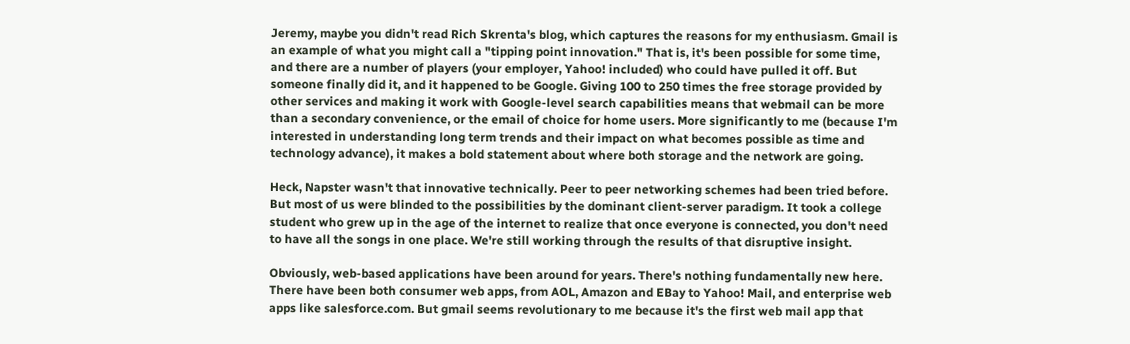Jeremy, maybe you didn't read Rich Skrenta's blog, which captures the reasons for my enthusiasm. Gmail is an example of what you might call a "tipping point innovation." That is, it's been possible for some time, and there are a number of players (your employer, Yahoo! included) who could have pulled it off. But someone finally did it, and it happened to be Google. Giving 100 to 250 times the free storage provided by other services and making it work with Google-level search capabilities means that webmail can be more than a secondary convenience, or the email of choice for home users. More significantly to me (because I'm interested in understanding long term trends and their impact on what becomes possible as time and technology advance), it makes a bold statement about where both storage and the network are going.

Heck, Napster wasn't that innovative technically. Peer to peer networking schemes had been tried before. But most of us were blinded to the possibilities by the dominant client-server paradigm. It took a college student who grew up in the age of the internet to realize that once everyone is connected, you don't need to have all the songs in one place. We're still working through the results of that disruptive insight.

Obviously, web-based applications have been around for years. There's nothing fundamentally new here. There have been both consumer web apps, from AOL, Amazon and EBay to Yahoo! Mail, and enterprise web apps like salesforce.com. But gmail seems revolutionary to me because it's the first web mail app that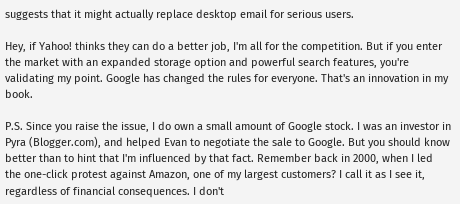suggests that it might actually replace desktop email for serious users.

Hey, if Yahoo! thinks they can do a better job, I'm all for the competition. But if you enter the market with an expanded storage option and powerful search features, you're validating my point. Google has changed the rules for everyone. That's an innovation in my book.

P.S. Since you raise the issue, I do own a small amount of Google stock. I was an investor in Pyra (Blogger.com), and helped Evan to negotiate the sale to Google. But you should know better than to hint that I'm influenced by that fact. Remember back in 2000, when I led the one-click protest against Amazon, one of my largest customers? I call it as I see it, regardless of financial consequences. I don't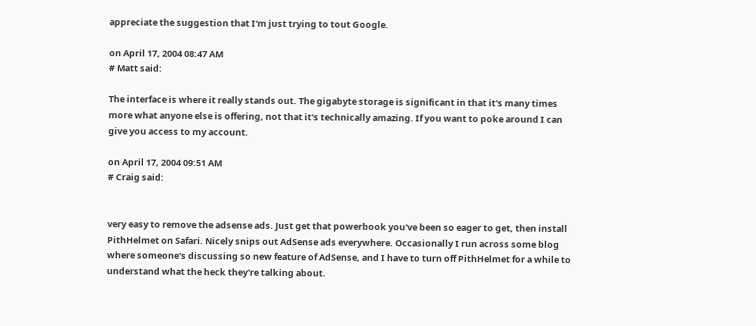appreciate the suggestion that I'm just trying to tout Google.

on April 17, 2004 08:47 AM
# Matt said:

The interface is where it really stands out. The gigabyte storage is significant in that it's many times more what anyone else is offering, not that it's technically amazing. If you want to poke around I can give you access to my account.

on April 17, 2004 09:51 AM
# Craig said:


very easy to remove the adsense ads. Just get that powerbook you've been so eager to get, then install PithHelmet on Safari. Nicely snips out AdSense ads everywhere. Occasionally I run across some blog where someone's discussing so new feature of AdSense, and I have to turn off PithHelmet for a while to understand what the heck they're talking about.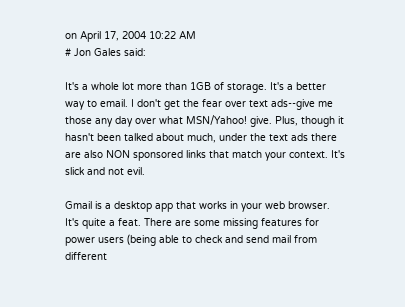on April 17, 2004 10:22 AM
# Jon Gales said:

It's a whole lot more than 1GB of storage. It's a better way to email. I don't get the fear over text ads--give me those any day over what MSN/Yahoo! give. Plus, though it hasn't been talked about much, under the text ads there are also NON sponsored links that match your context. It's slick and not evil.

Gmail is a desktop app that works in your web browser. It's quite a feat. There are some missing features for power users (being able to check and send mail from different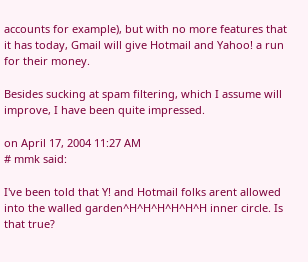accounts for example), but with no more features that it has today, Gmail will give Hotmail and Yahoo! a run for their money.

Besides sucking at spam filtering, which I assume will improve, I have been quite impressed.

on April 17, 2004 11:27 AM
# mmk said:

I've been told that Y! and Hotmail folks arent allowed into the walled garden^H^H^H^H^H^H inner circle. Is that true?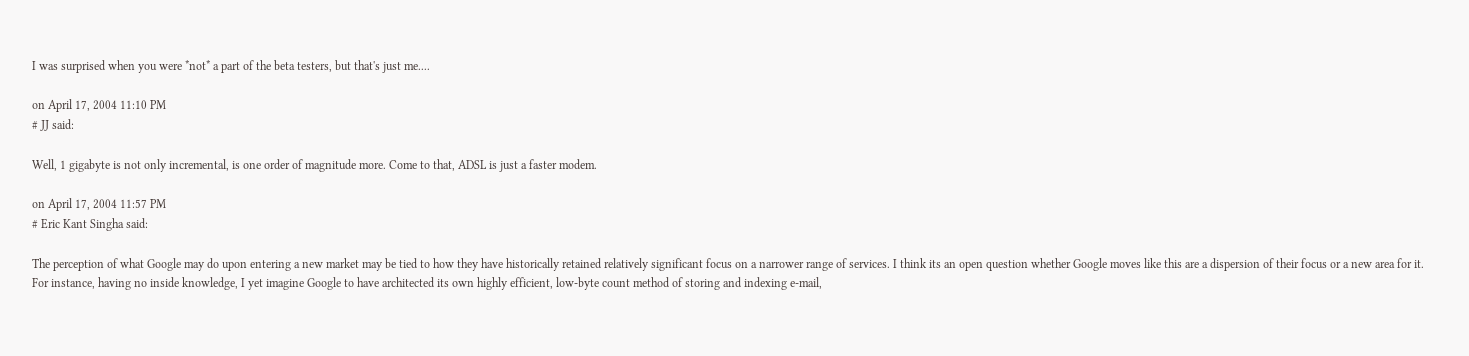I was surprised when you were *not* a part of the beta testers, but that's just me....

on April 17, 2004 11:10 PM
# JJ said:

Well, 1 gigabyte is not only incremental, is one order of magnitude more. Come to that, ADSL is just a faster modem.

on April 17, 2004 11:57 PM
# Eric Kant Singha said:

The perception of what Google may do upon entering a new market may be tied to how they have historically retained relatively significant focus on a narrower range of services. I think its an open question whether Google moves like this are a dispersion of their focus or a new area for it. For instance, having no inside knowledge, I yet imagine Google to have architected its own highly efficient, low-byte count method of storing and indexing e-mail,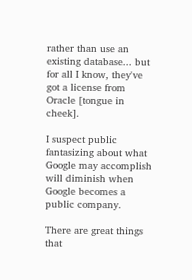rather than use an existing database... but for all I know, they've got a license from Oracle [tongue in cheek].

I suspect public fantasizing about what Google may accomplish will diminish when Google becomes a public company.

There are great things that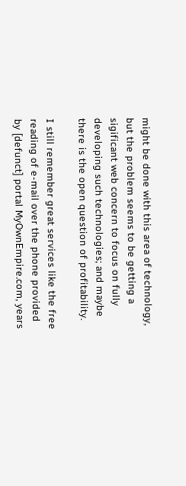might be done with this area of technology, but the problem seems to be getting a sigificant web concern to focus on fully developing such technologies; and maybe there is the open question of profitability.

I still remember great services like the free reading of e-mail over the phone provided by [defunct] portal MyOwnEmpire.com, years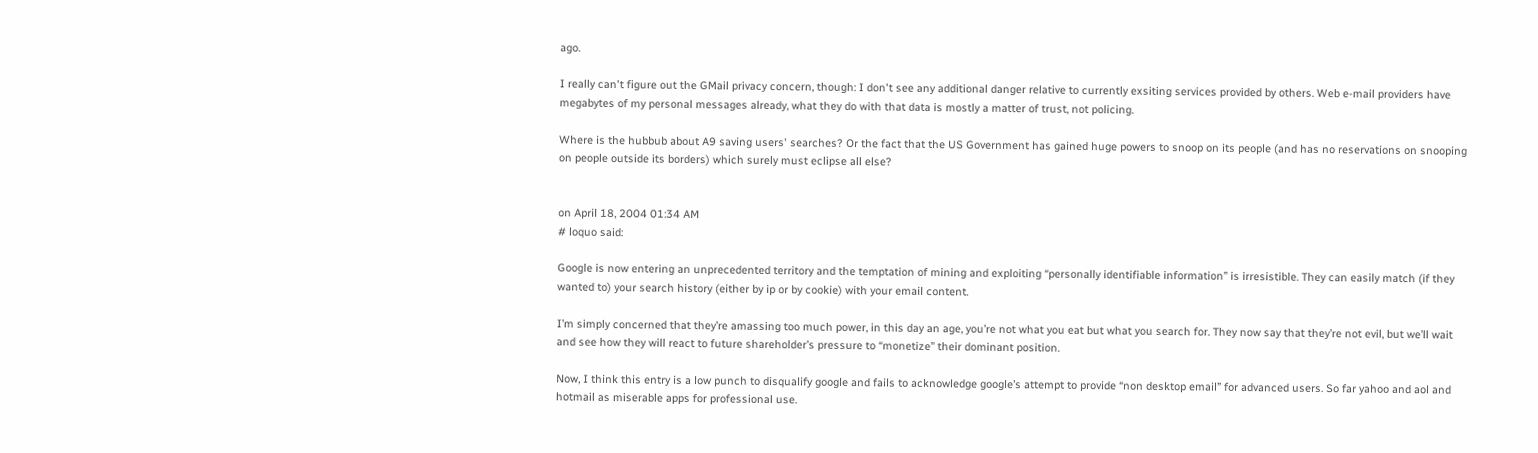ago.

I really can't figure out the GMail privacy concern, though: I don't see any additional danger relative to currently exsiting services provided by others. Web e-mail providers have megabytes of my personal messages already, what they do with that data is mostly a matter of trust, not policing.

Where is the hubbub about A9 saving users' searches? Or the fact that the US Government has gained huge powers to snoop on its people (and has no reservations on snooping on people outside its borders) which surely must eclipse all else?


on April 18, 2004 01:34 AM
# loquo said:

Google is now entering an unprecedented territory and the temptation of mining and exploiting “personally identifiable information” is irresistible. They can easily match (if they wanted to) your search history (either by ip or by cookie) with your email content.

I’m simply concerned that they’re amassing too much power, in this day an age, you’re not what you eat but what you search for. They now say that they’re not evil, but we’ll wait and see how they will react to future shareholder’s pressure to “monetize” their dominant position.

Now, I think this entry is a low punch to disqualify google and fails to acknowledge google’s attempt to provide “non desktop email” for advanced users. So far yahoo and aol and hotmail as miserable apps for professional use.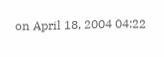on April 18, 2004 04:22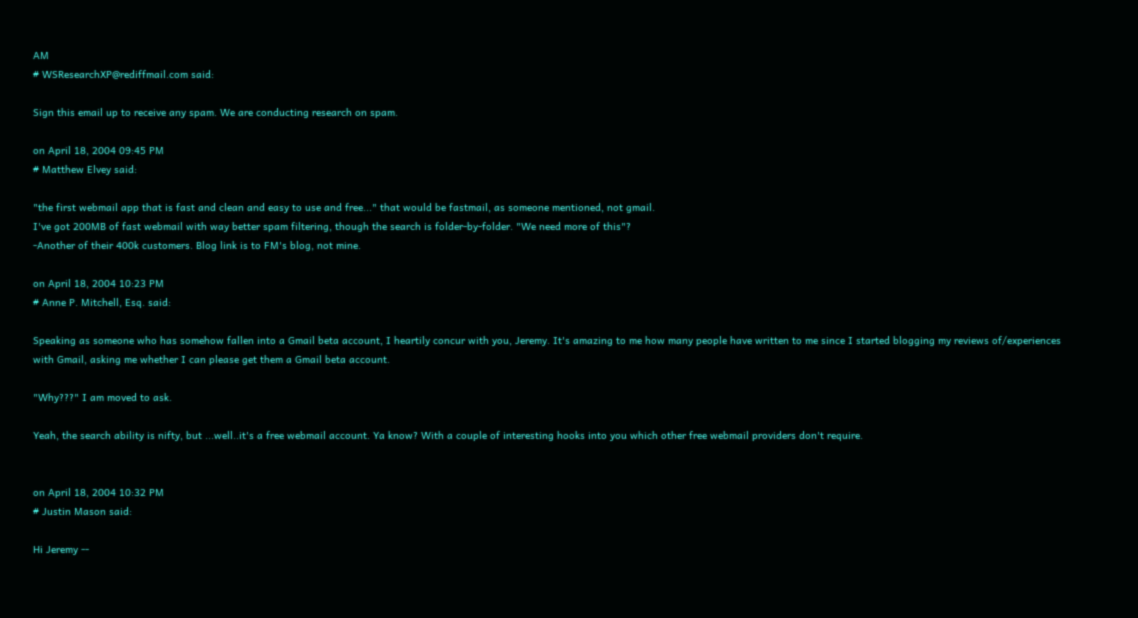AM
# WSResearchXP@rediffmail.com said:

Sign this email up to receive any spam. We are conducting research on spam.

on April 18, 2004 09:45 PM
# Matthew Elvey said:

"the first webmail app that is fast and clean and easy to use and free..." that would be fastmail, as someone mentioned, not gmail.
I've got 200MB of fast webmail with way better spam filtering, though the search is folder-by-folder. "We need more of this"?
-Another of their 400k customers. Blog link is to FM's blog, not mine.

on April 18, 2004 10:23 PM
# Anne P. Mitchell, Esq. said:

Speaking as someone who has somehow fallen into a Gmail beta account, I heartily concur with you, Jeremy. It's amazing to me how many people have written to me since I started blogging my reviews of/experiences with Gmail, asking me whether I can please get them a Gmail beta account.

"Why???" I am moved to ask.

Yeah, the search ability is nifty, but ...well..it's a free webmail account. Ya know? With a couple of interesting hooks into you which other free webmail providers don't require.


on April 18, 2004 10:32 PM
# Justin Mason said:

Hi Jeremy --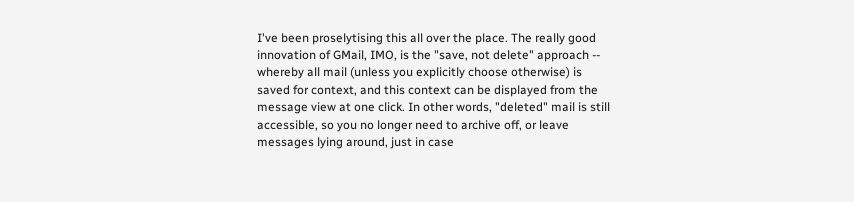I've been proselytising this all over the place. The really good innovation of GMail, IMO, is the "save, not delete" approach -- whereby all mail (unless you explicitly choose otherwise) is saved for context, and this context can be displayed from the message view at one click. In other words, "deleted" mail is still accessible, so you no longer need to archive off, or leave messages lying around, just in case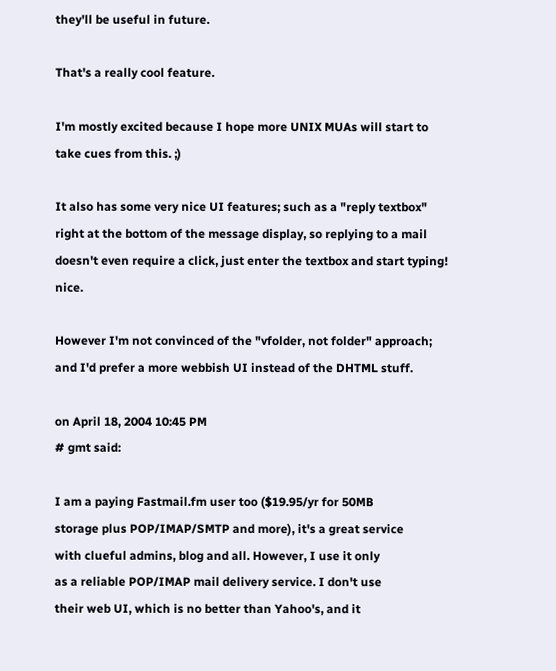they'll be useful in future.

That's a really cool feature.

I'm mostly excited because I hope more UNIX MUAs will start to take cues from this. ;)

It also has some very nice UI features; such as a "reply textbox" right at the bottom of the message display, so replying to a mail doesn't even require a click, just enter the textbox and start typing! nice.

However I'm not convinced of the "vfolder, not folder" approach; and I'd prefer a more webbish UI instead of the DHTML stuff.

on April 18, 2004 10:45 PM
# gmt said:

I am a paying Fastmail.fm user too ($19.95/yr for 50MB
storage plus POP/IMAP/SMTP and more), it's a great service
with clueful admins, blog and all. However, I use it only
as a reliable POP/IMAP mail delivery service. I don't use
their web UI, which is no better than Yahoo's, and it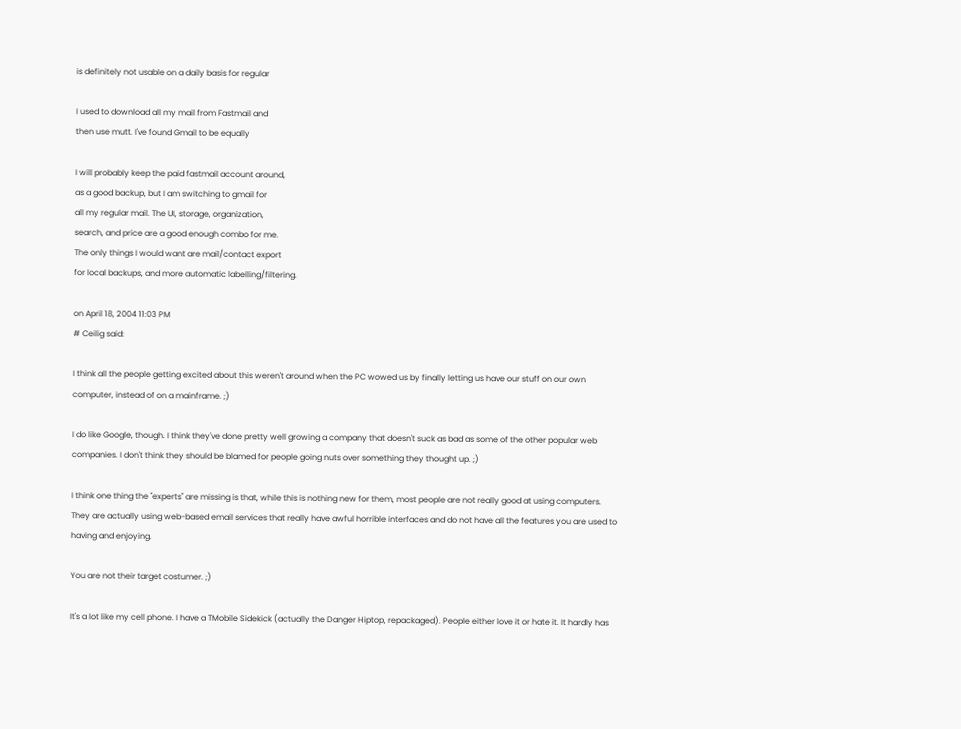is definitely not usable on a daily basis for regular

I used to download all my mail from Fastmail and
then use mutt. I've found Gmail to be equally

I will probably keep the paid fastmail account around,
as a good backup, but I am switching to gmail for
all my regular mail. The UI, storage, organization,
search, and price are a good enough combo for me.
The only things I would want are mail/contact export
for local backups, and more automatic labelling/filtering.

on April 18, 2004 11:03 PM
# Ceilig said:

I think all the people getting excited about this weren't around when the PC wowed us by finally letting us have our stuff on our own computer, instead of on a mainframe. ;)

I do like Google, though. I think they've done pretty well growing a company that doesn't suck as bad as some of the other popular web companies. I don't think they should be blamed for people going nuts over something they thought up. ;)

I think one thing the "experts" are missing is that, while this is nothing new for them, most people are not really good at using computers. They are actually using web-based email services that really have awful horrible interfaces and do not have all the features you are used to having and enjoying.

You are not their target costumer. ;)

It's a lot like my cell phone. I have a TMobile Sidekick (actually the Danger Hiptop, repackaged). People either love it or hate it. It hardly has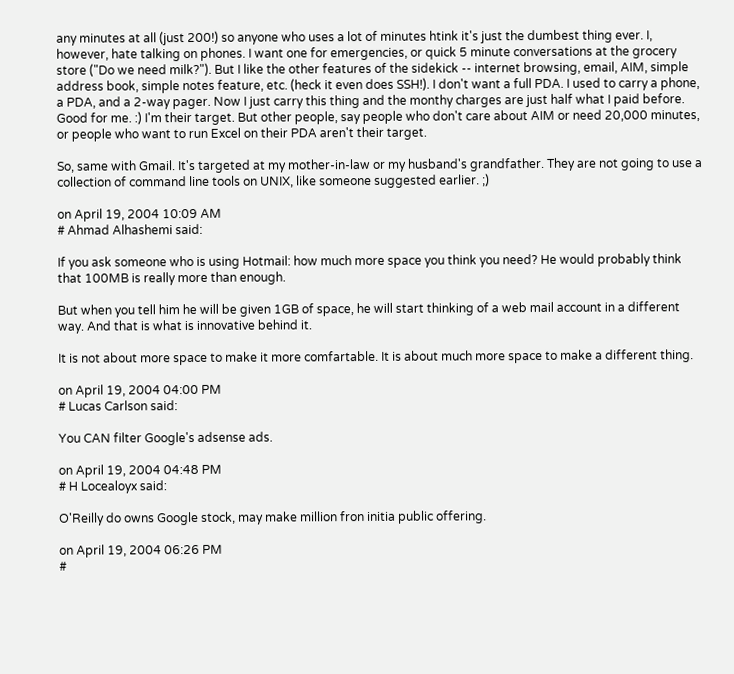any minutes at all (just 200!) so anyone who uses a lot of minutes htink it's just the dumbest thing ever. I, however, hate talking on phones. I want one for emergencies, or quick 5 minute conversations at the grocery store ("Do we need milk?"). But I like the other features of the sidekick -- internet browsing, email, AIM, simple address book, simple notes feature, etc. (heck it even does SSH!). I don't want a full PDA. I used to carry a phone, a PDA, and a 2-way pager. Now I just carry this thing and the monthy charges are just half what I paid before. Good for me. :) I'm their target. But other people, say people who don't care about AIM or need 20,000 minutes, or people who want to run Excel on their PDA aren't their target.

So, same with Gmail. It's targeted at my mother-in-law or my husband's grandfather. They are not going to use a collection of command line tools on UNIX, like someone suggested earlier. ;)

on April 19, 2004 10:09 AM
# Ahmad Alhashemi said:

If you ask someone who is using Hotmail: how much more space you think you need? He would probably think that 100MB is really more than enough.

But when you tell him he will be given 1GB of space, he will start thinking of a web mail account in a different way. And that is what is innovative behind it.

It is not about more space to make it more comfartable. It is about much more space to make a different thing.

on April 19, 2004 04:00 PM
# Lucas Carlson said:

You CAN filter Google's adsense ads.

on April 19, 2004 04:48 PM
# H Locealoyx said:

O'Reilly do owns Google stock, may make million fron initia public offering.

on April 19, 2004 06:26 PM
#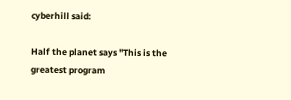cyberhill said:

Half the planet says "This is the greatest program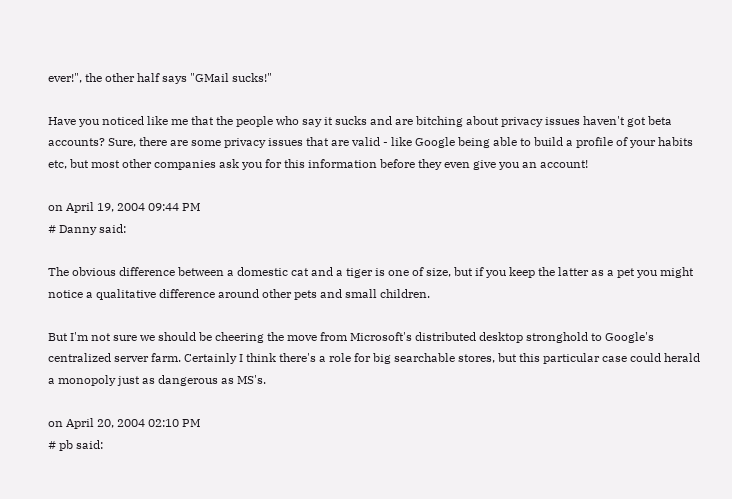ever!", the other half says "GMail sucks!"

Have you noticed like me that the people who say it sucks and are bitching about privacy issues haven't got beta accounts? Sure, there are some privacy issues that are valid - like Google being able to build a profile of your habits etc, but most other companies ask you for this information before they even give you an account!

on April 19, 2004 09:44 PM
# Danny said:

The obvious difference between a domestic cat and a tiger is one of size, but if you keep the latter as a pet you might notice a qualitative difference around other pets and small children.

But I'm not sure we should be cheering the move from Microsoft's distributed desktop stronghold to Google's centralized server farm. Certainly I think there's a role for big searchable stores, but this particular case could herald a monopoly just as dangerous as MS's.

on April 20, 2004 02:10 PM
# pb said: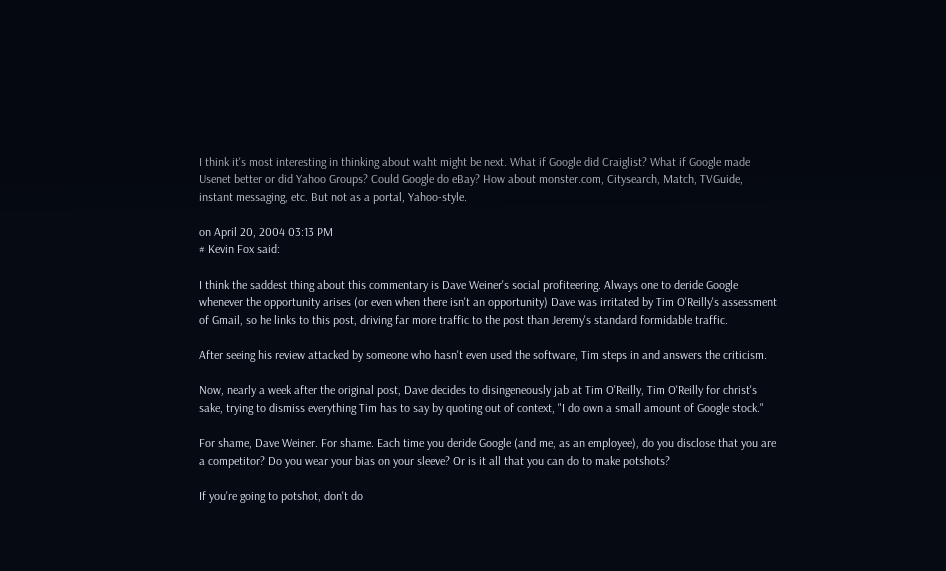I think it's most interesting in thinking about waht might be next. What if Google did Craiglist? What if Google made Usenet better or did Yahoo Groups? Could Google do eBay? How about monster.com, Citysearch, Match, TVGuide, instant messaging, etc. But not as a portal, Yahoo-style.

on April 20, 2004 03:13 PM
# Kevin Fox said:

I think the saddest thing about this commentary is Dave Weiner's social profiteering. Always one to deride Google whenever the opportunity arises (or even when there isn't an opportunity) Dave was irritated by Tim O'Reilly's assessment of Gmail, so he links to this post, driving far more traffic to the post than Jeremy's standard formidable traffic.

After seeing his review attacked by someone who hasn't even used the software, Tim steps in and answers the criticism.

Now, nearly a week after the original post, Dave decides to disingeneously jab at Tim O'Reilly, Tim O'Reilly for christ's sake, trying to dismiss everything Tim has to say by quoting out of context, "I do own a small amount of Google stock."

For shame, Dave Weiner. For shame. Each time you deride Google (and me, as an employee), do you disclose that you are a competitor? Do you wear your bias on your sleeve? Or is it all that you can do to make potshots?

If you're going to potshot, don't do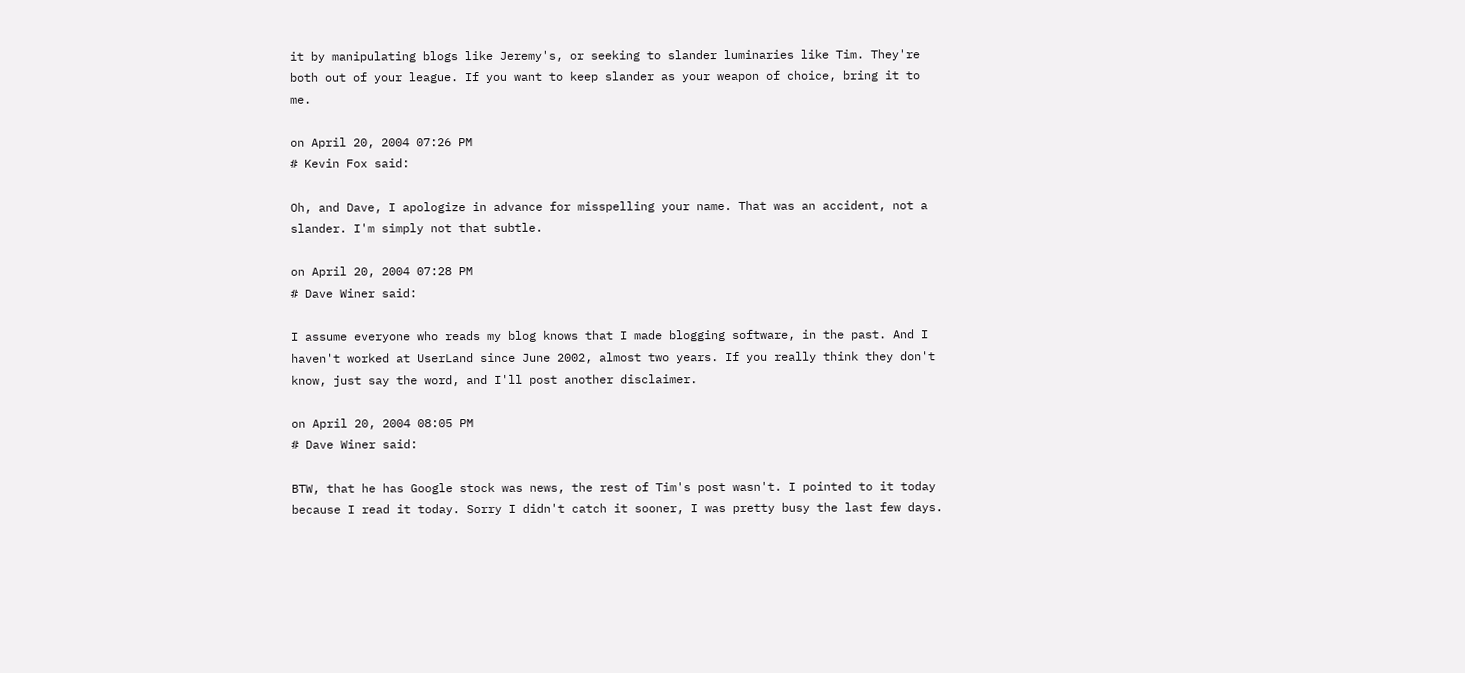it by manipulating blogs like Jeremy's, or seeking to slander luminaries like Tim. They're both out of your league. If you want to keep slander as your weapon of choice, bring it to me.

on April 20, 2004 07:26 PM
# Kevin Fox said:

Oh, and Dave, I apologize in advance for misspelling your name. That was an accident, not a slander. I'm simply not that subtle.

on April 20, 2004 07:28 PM
# Dave Winer said:

I assume everyone who reads my blog knows that I made blogging software, in the past. And I haven't worked at UserLand since June 2002, almost two years. If you really think they don't know, just say the word, and I'll post another disclaimer.

on April 20, 2004 08:05 PM
# Dave Winer said:

BTW, that he has Google stock was news, the rest of Tim's post wasn't. I pointed to it today because I read it today. Sorry I didn't catch it sooner, I was pretty busy the last few days.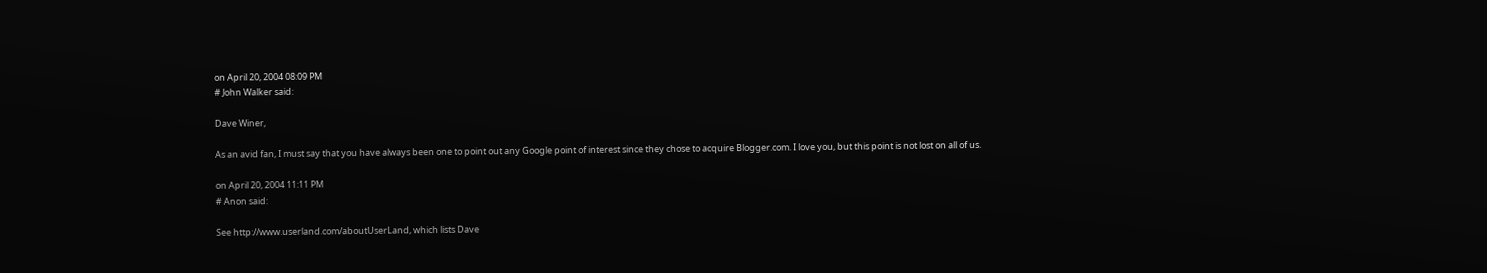on April 20, 2004 08:09 PM
# John Walker said:

Dave Winer,

As an avid fan, I must say that you have always been one to point out any Google point of interest since they chose to acquire Blogger.com. I love you, but this point is not lost on all of us.

on April 20, 2004 11:11 PM
# Anon said:

See http://www.userland.com/aboutUserLand, which lists Dave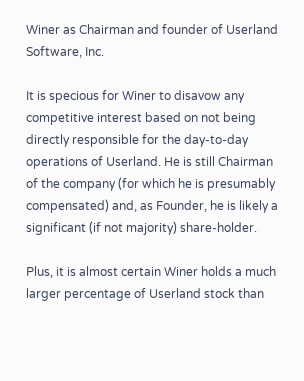Winer as Chairman and founder of Userland Software, Inc.

It is specious for Winer to disavow any competitive interest based on not being directly responsible for the day-to-day operations of Userland. He is still Chairman of the company (for which he is presumably compensated) and, as Founder, he is likely a significant (if not majority) share-holder.

Plus, it is almost certain Winer holds a much larger percentage of Userland stock than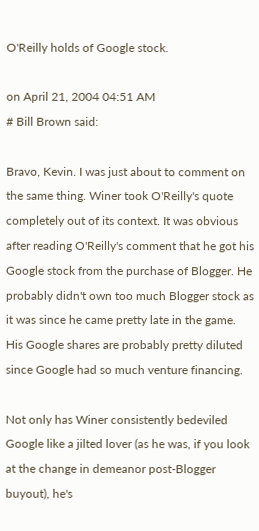O'Reilly holds of Google stock.

on April 21, 2004 04:51 AM
# Bill Brown said:

Bravo, Kevin. I was just about to comment on the same thing. Winer took O'Reilly's quote completely out of its context. It was obvious after reading O'Reilly's comment that he got his Google stock from the purchase of Blogger. He probably didn't own too much Blogger stock as it was since he came pretty late in the game. His Google shares are probably pretty diluted since Google had so much venture financing.

Not only has Winer consistently bedeviled Google like a jilted lover (as he was, if you look at the change in demeanor post-Blogger buyout), he's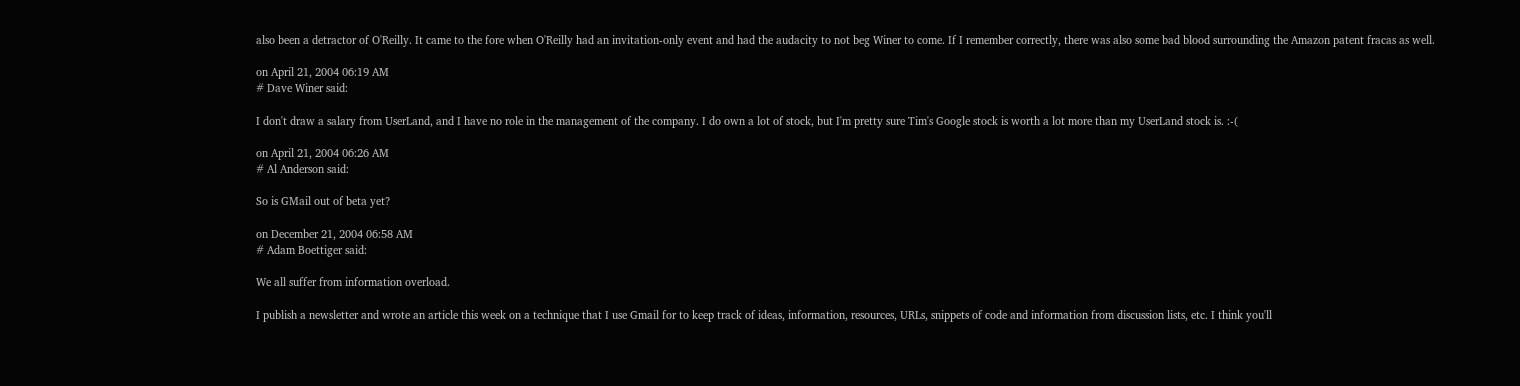also been a detractor of O'Reilly. It came to the fore when O'Reilly had an invitation-only event and had the audacity to not beg Winer to come. If I remember correctly, there was also some bad blood surrounding the Amazon patent fracas as well.

on April 21, 2004 06:19 AM
# Dave Winer said:

I don't draw a salary from UserLand, and I have no role in the management of the company. I do own a lot of stock, but I'm pretty sure Tim's Google stock is worth a lot more than my UserLand stock is. :-(

on April 21, 2004 06:26 AM
# Al Anderson said:

So is GMail out of beta yet?

on December 21, 2004 06:58 AM
# Adam Boettiger said:

We all suffer from information overload.

I publish a newsletter and wrote an article this week on a technique that I use Gmail for to keep track of ideas, information, resources, URLs, snippets of code and information from discussion lists, etc. I think you'll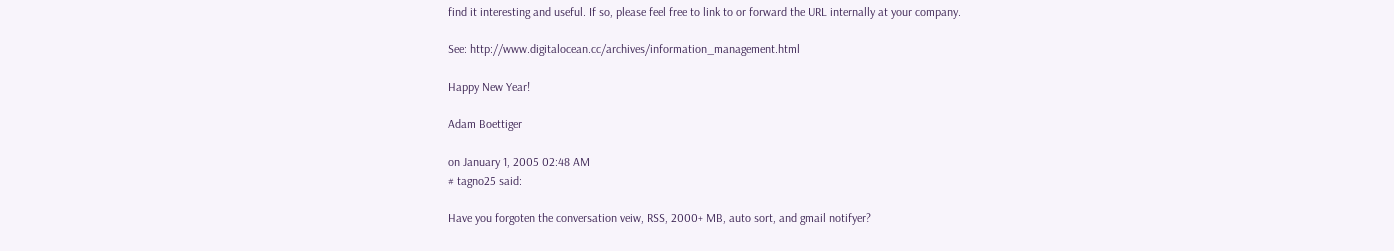find it interesting and useful. If so, please feel free to link to or forward the URL internally at your company.

See: http://www.digitalocean.cc/archives/information_management.html

Happy New Year!

Adam Boettiger

on January 1, 2005 02:48 AM
# tagno25 said:

Have you forgoten the conversation veiw, RSS, 2000+ MB, auto sort, and gmail notifyer?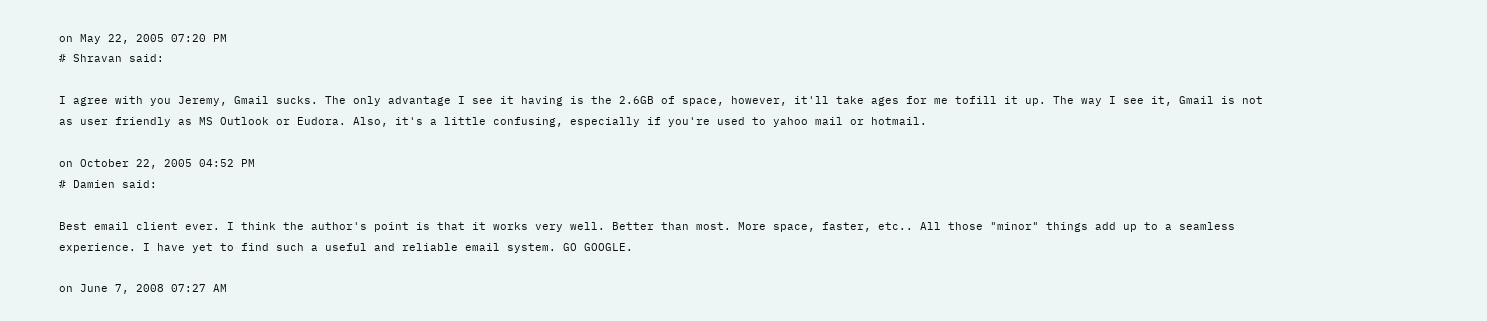on May 22, 2005 07:20 PM
# Shravan said:

I agree with you Jeremy, Gmail sucks. The only advantage I see it having is the 2.6GB of space, however, it'll take ages for me tofill it up. The way I see it, Gmail is not as user friendly as MS Outlook or Eudora. Also, it's a little confusing, especially if you're used to yahoo mail or hotmail.

on October 22, 2005 04:52 PM
# Damien said:

Best email client ever. I think the author's point is that it works very well. Better than most. More space, faster, etc.. All those "minor" things add up to a seamless experience. I have yet to find such a useful and reliable email system. GO GOOGLE.

on June 7, 2008 07:27 AM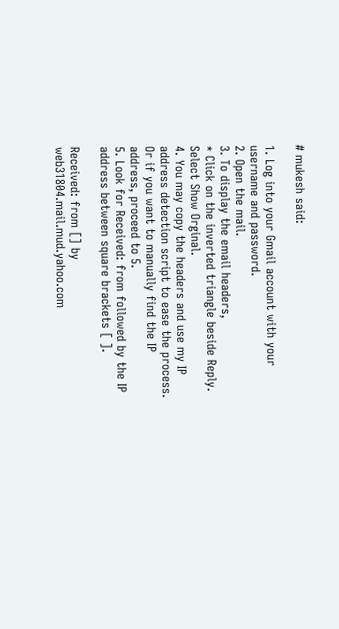# mukesh said:

1. Log into your Gmail account with your username and password.
2. Open the mail.
3. To display the email headers,
* Click on the inverted triangle beside Reply. Select Show Orginal.
4. You may copy the headers and use my IP address detection script to ease the process. Or if you want to manually find the IP address, proceed to 5.
5. Look for Received: from followed by the IP address between square brackets [ ].

Received: from [] by web31804.mail.mud.yahoo.com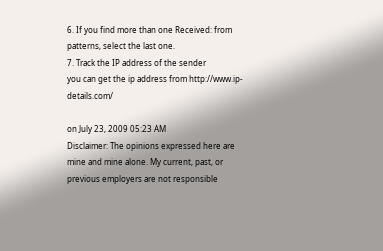6. If you find more than one Received: from patterns, select the last one.
7. Track the IP address of the sender
you can get the ip address from http://www.ip-details.com/

on July 23, 2009 05:23 AM
Disclaimer: The opinions expressed here are mine and mine alone. My current, past, or previous employers are not responsible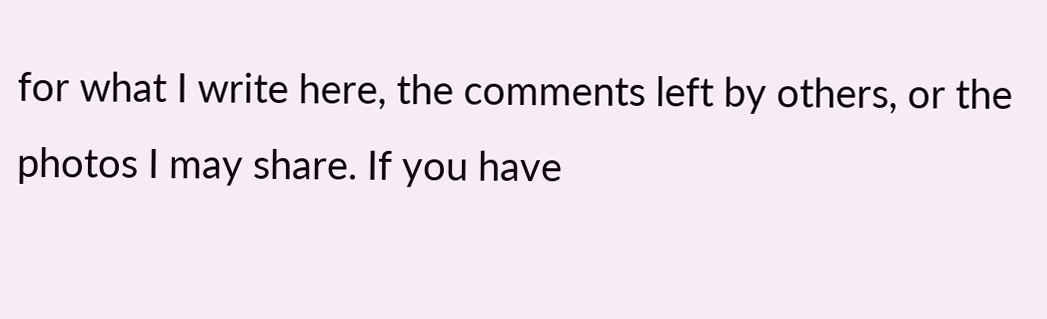for what I write here, the comments left by others, or the photos I may share. If you have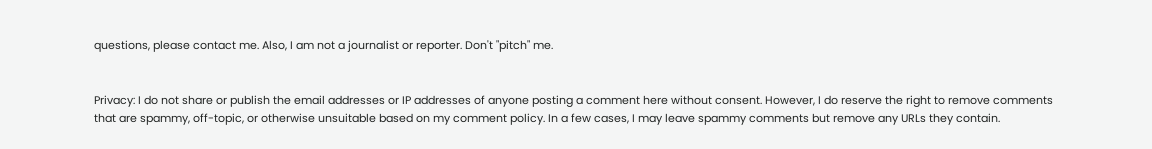questions, please contact me. Also, I am not a journalist or reporter. Don't "pitch" me.


Privacy: I do not share or publish the email addresses or IP addresses of anyone posting a comment here without consent. However, I do reserve the right to remove comments that are spammy, off-topic, or otherwise unsuitable based on my comment policy. In a few cases, I may leave spammy comments but remove any URLs they contain.